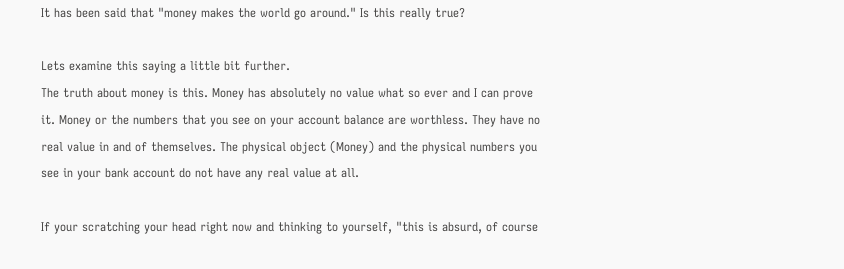It has been said that "money makes the world go around." Is this really true?

Lets examine this saying a little bit further.
The truth about money is this. Money has absolutely no value what so ever and I can prove it. Money or the numbers that you see on your account balance are worthless. They have no real value in and of themselves. The physical object (Money) and the physical numbers you see in your bank account do not have any real value at all.

If your scratching your head right now and thinking to yourself, "this is absurd, of course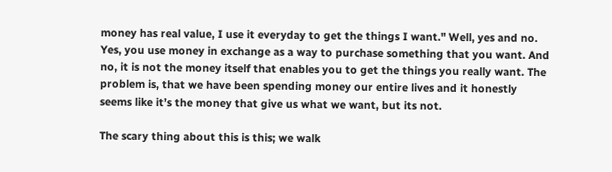money has real value, I use it everyday to get the things I want." Well, yes and no. Yes, you use money in exchange as a way to purchase something that you want. And no, it is not the money itself that enables you to get the things you really want. The problem is, that we have been spending money our entire lives and it honestly seems like it’s the money that give us what we want, but its not.

The scary thing about this is this; we walk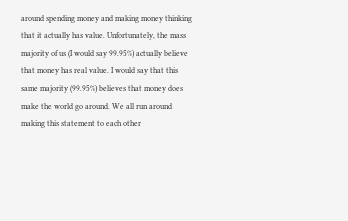around spending money and making money thinking that it actually has value. Unfortunately, the mass majority of us (I would say 99.95%) actually believe that money has real value. I would say that this same majority (99.95%) believes that money does make the world go around. We all run around making this statement to each other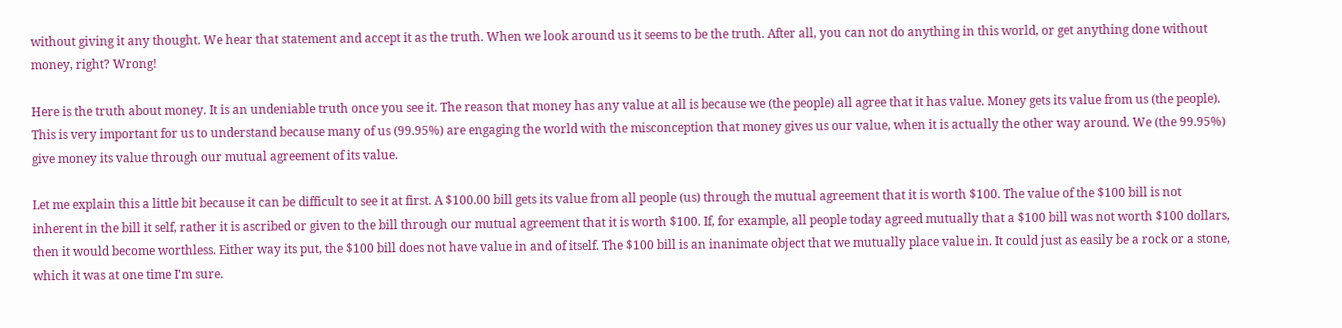without giving it any thought. We hear that statement and accept it as the truth. When we look around us it seems to be the truth. After all, you can not do anything in this world, or get anything done without money, right? Wrong!

Here is the truth about money. It is an undeniable truth once you see it. The reason that money has any value at all is because we (the people) all agree that it has value. Money gets its value from us (the people). This is very important for us to understand because many of us (99.95%) are engaging the world with the misconception that money gives us our value, when it is actually the other way around. We (the 99.95%) give money its value through our mutual agreement of its value.

Let me explain this a little bit because it can be difficult to see it at first. A $100.00 bill gets its value from all people (us) through the mutual agreement that it is worth $100. The value of the $100 bill is not inherent in the bill it self, rather it is ascribed or given to the bill through our mutual agreement that it is worth $100. If, for example, all people today agreed mutually that a $100 bill was not worth $100 dollars, then it would become worthless. Either way its put, the $100 bill does not have value in and of itself. The $100 bill is an inanimate object that we mutually place value in. It could just as easily be a rock or a stone, which it was at one time I'm sure.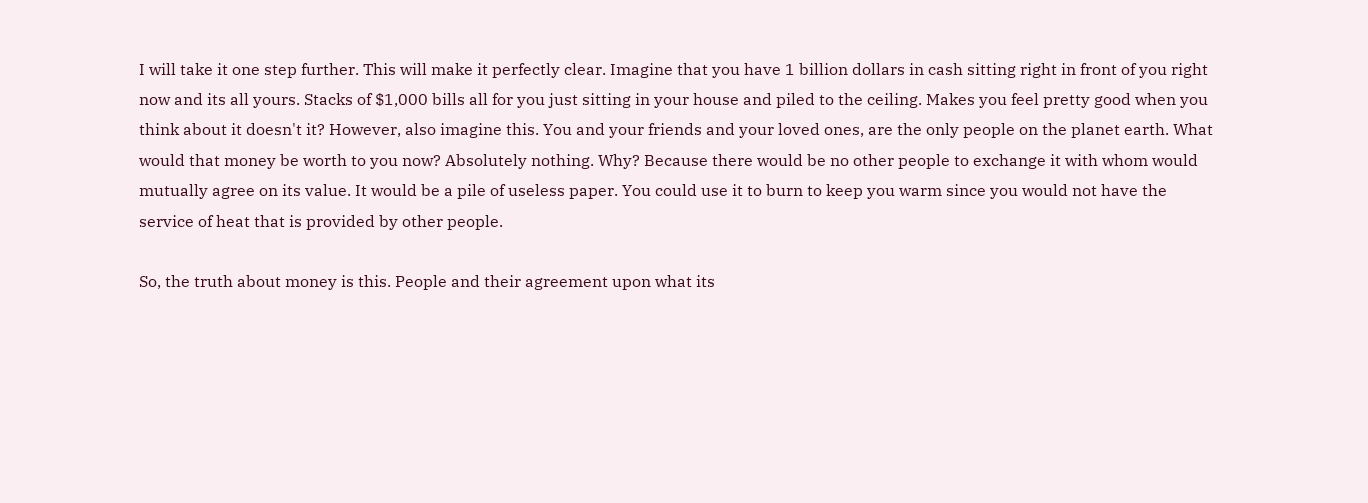I will take it one step further. This will make it perfectly clear. Imagine that you have 1 billion dollars in cash sitting right in front of you right now and its all yours. Stacks of $1,000 bills all for you just sitting in your house and piled to the ceiling. Makes you feel pretty good when you think about it doesn't it? However, also imagine this. You and your friends and your loved ones, are the only people on the planet earth. What would that money be worth to you now? Absolutely nothing. Why? Because there would be no other people to exchange it with whom would mutually agree on its value. It would be a pile of useless paper. You could use it to burn to keep you warm since you would not have the service of heat that is provided by other people.

So, the truth about money is this. People and their agreement upon what its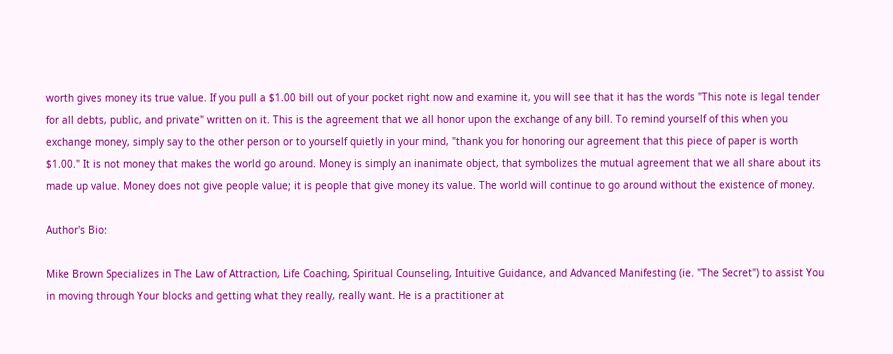worth gives money its true value. If you pull a $1.00 bill out of your pocket right now and examine it, you will see that it has the words "This note is legal tender for all debts, public, and private" written on it. This is the agreement that we all honor upon the exchange of any bill. To remind yourself of this when you exchange money, simply say to the other person or to yourself quietly in your mind, "thank you for honoring our agreement that this piece of paper is worth $1.00." It is not money that makes the world go around. Money is simply an inanimate object, that symbolizes the mutual agreement that we all share about its made up value. Money does not give people value; it is people that give money its value. The world will continue to go around without the existence of money.

Author's Bio:

Mike Brown Specializes in The Law of Attraction, Life Coaching, Spiritual Counseling, Intuitive Guidance, and Advanced Manifesting (ie. "The Secret") to assist You in moving through Your blocks and getting what they really, really want. He is a practitioner at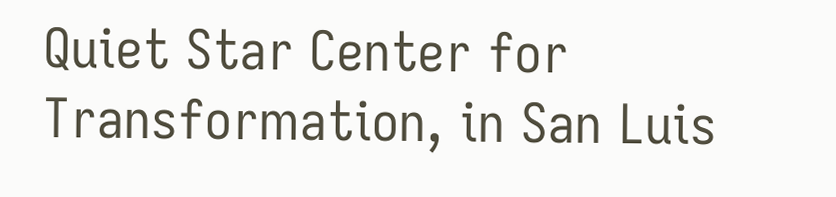Quiet Star Center for Transformation, in San Luis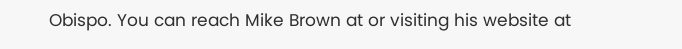Obispo. You can reach Mike Brown at or visiting his website at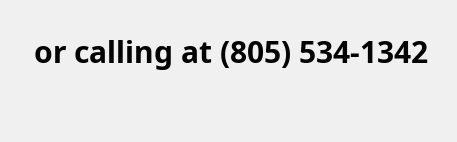or calling at (805) 534-1342